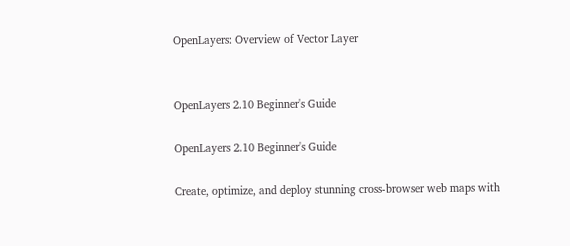OpenLayers: Overview of Vector Layer


OpenLayers 2.10 Beginner's Guide

OpenLayers 2.10 Beginner's Guide

Create, optimize, and deploy stunning cross-browser web maps with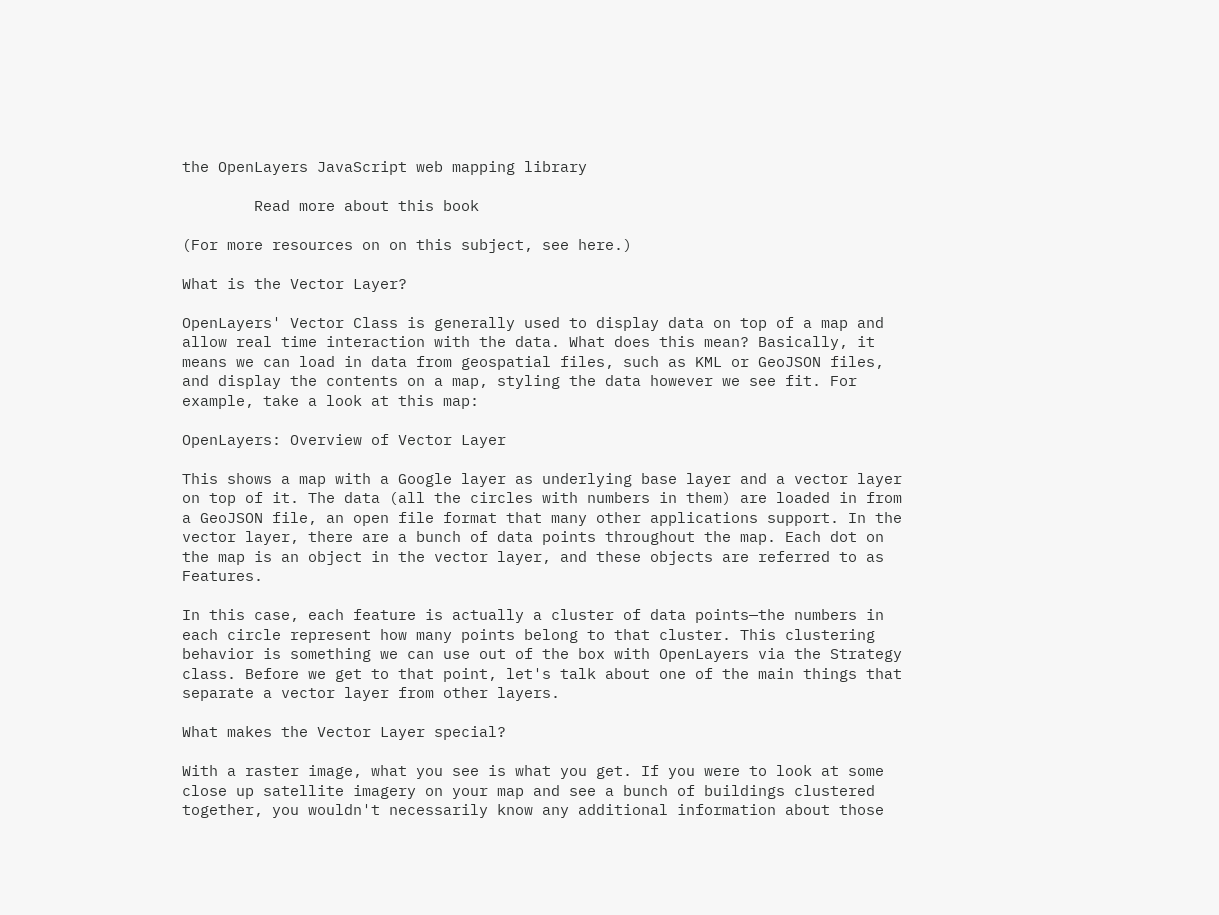the OpenLayers JavaScript web mapping library

        Read more about this book

(For more resources on on this subject, see here.)

What is the Vector Layer?

OpenLayers' Vector Class is generally used to display data on top of a map and allow real time interaction with the data. What does this mean? Basically, it means we can load in data from geospatial files, such as KML or GeoJSON files, and display the contents on a map, styling the data however we see fit. For example, take a look at this map:

OpenLayers: Overview of Vector Layer

This shows a map with a Google layer as underlying base layer and a vector layer on top of it. The data (all the circles with numbers in them) are loaded in from a GeoJSON file, an open file format that many other applications support. In the vector layer, there are a bunch of data points throughout the map. Each dot on the map is an object in the vector layer, and these objects are referred to as Features.

In this case, each feature is actually a cluster of data points—the numbers in each circle represent how many points belong to that cluster. This clustering behavior is something we can use out of the box with OpenLayers via the Strategy class. Before we get to that point, let's talk about one of the main things that separate a vector layer from other layers.

What makes the Vector Layer special?

With a raster image, what you see is what you get. If you were to look at some close up satellite imagery on your map and see a bunch of buildings clustered together, you wouldn't necessarily know any additional information about those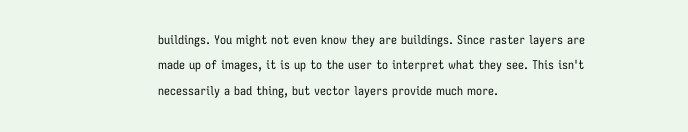buildings. You might not even know they are buildings. Since raster layers are made up of images, it is up to the user to interpret what they see. This isn't necessarily a bad thing, but vector layers provide much more.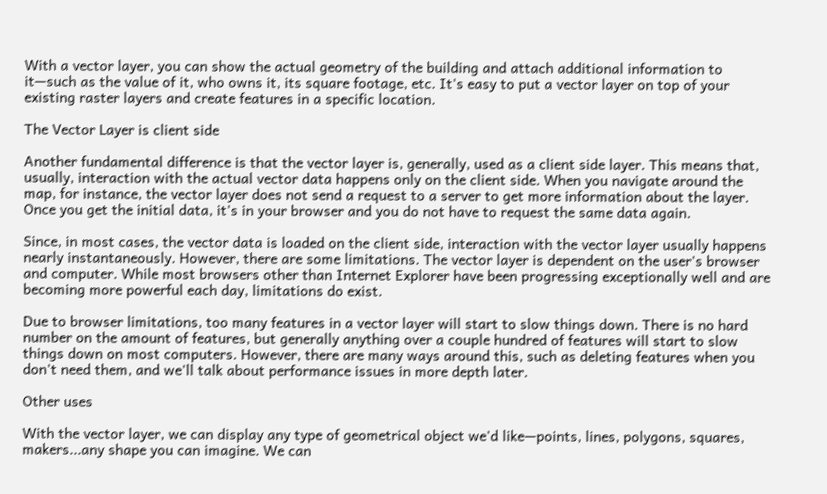With a vector layer, you can show the actual geometry of the building and attach additional information to it—such as the value of it, who owns it, its square footage, etc. It's easy to put a vector layer on top of your existing raster layers and create features in a specific location.

The Vector Layer is client side

Another fundamental difference is that the vector layer is, generally, used as a client side layer. This means that, usually, interaction with the actual vector data happens only on the client side. When you navigate around the map, for instance, the vector layer does not send a request to a server to get more information about the layer. Once you get the initial data, it's in your browser and you do not have to request the same data again.

Since, in most cases, the vector data is loaded on the client side, interaction with the vector layer usually happens nearly instantaneously. However, there are some limitations. The vector layer is dependent on the user's browser and computer. While most browsers other than Internet Explorer have been progressing exceptionally well and are becoming more powerful each day, limitations do exist.

Due to browser limitations, too many features in a vector layer will start to slow things down. There is no hard number on the amount of features, but generally anything over a couple hundred of features will start to slow things down on most computers. However, there are many ways around this, such as deleting features when you don't need them, and we'll talk about performance issues in more depth later.

Other uses

With the vector layer, we can display any type of geometrical object we'd like—points, lines, polygons, squares, makers...any shape you can imagine. We can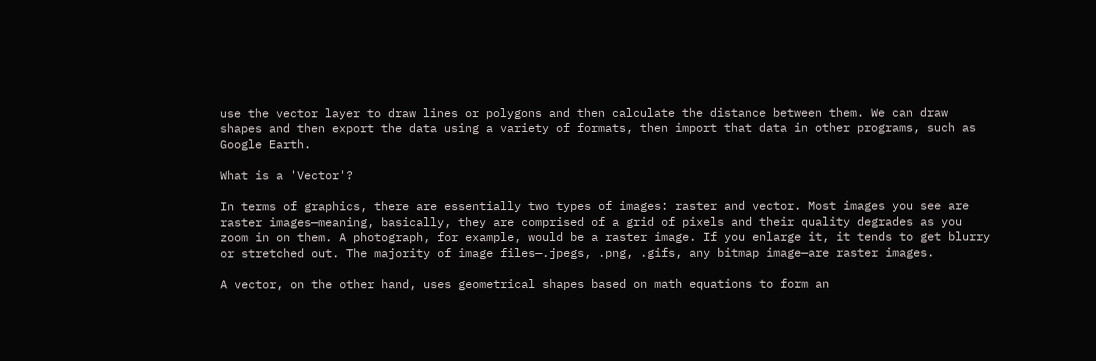use the vector layer to draw lines or polygons and then calculate the distance between them. We can draw shapes and then export the data using a variety of formats, then import that data in other programs, such as Google Earth.

What is a 'Vector'?

In terms of graphics, there are essentially two types of images: raster and vector. Most images you see are raster images—meaning, basically, they are comprised of a grid of pixels and their quality degrades as you zoom in on them. A photograph, for example, would be a raster image. If you enlarge it, it tends to get blurry or stretched out. The majority of image files—.jpegs, .png, .gifs, any bitmap image—are raster images.

A vector, on the other hand, uses geometrical shapes based on math equations to form an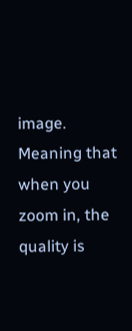image. Meaning that when you zoom in, the quality is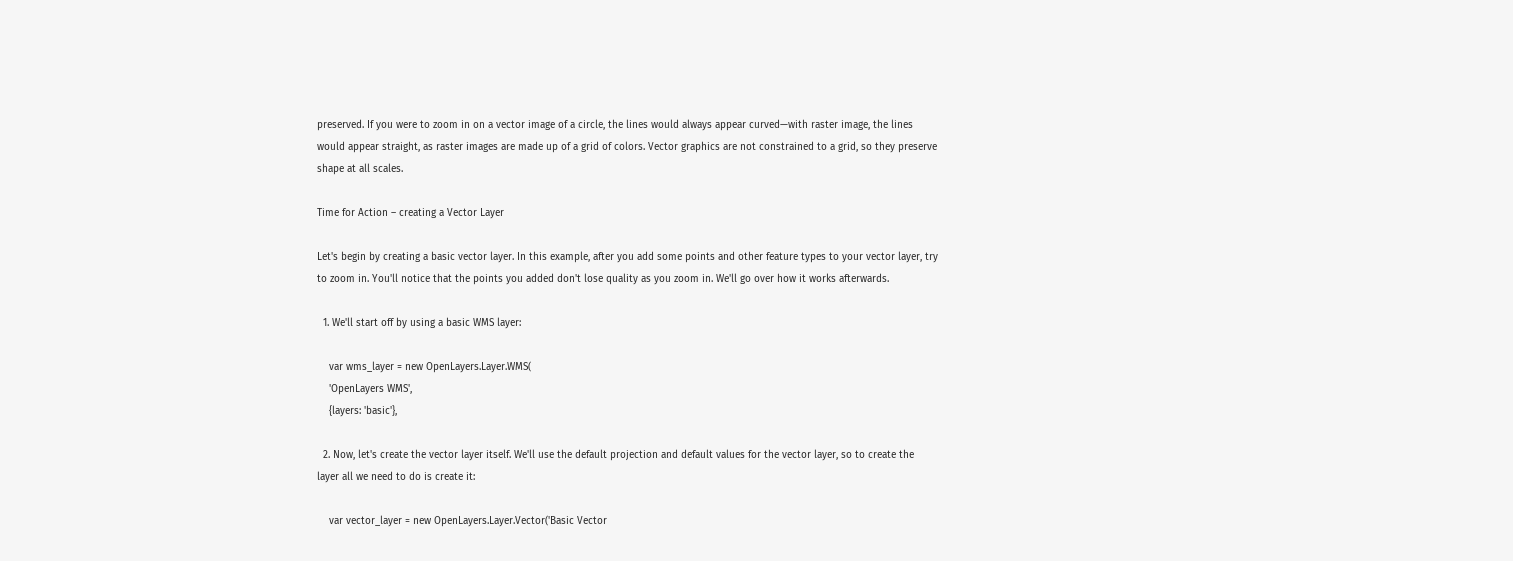preserved. If you were to zoom in on a vector image of a circle, the lines would always appear curved—with raster image, the lines would appear straight, as raster images are made up of a grid of colors. Vector graphics are not constrained to a grid, so they preserve shape at all scales.

Time for Action – creating a Vector Layer

Let's begin by creating a basic vector layer. In this example, after you add some points and other feature types to your vector layer, try to zoom in. You'll notice that the points you added don't lose quality as you zoom in. We'll go over how it works afterwards.

  1. We'll start off by using a basic WMS layer:

    var wms_layer = new OpenLayers.Layer.WMS(
    'OpenLayers WMS',
    {layers: 'basic'},

  2. Now, let's create the vector layer itself. We'll use the default projection and default values for the vector layer, so to create the layer all we need to do is create it:

    var vector_layer = new OpenLayers.Layer.Vector('Basic Vector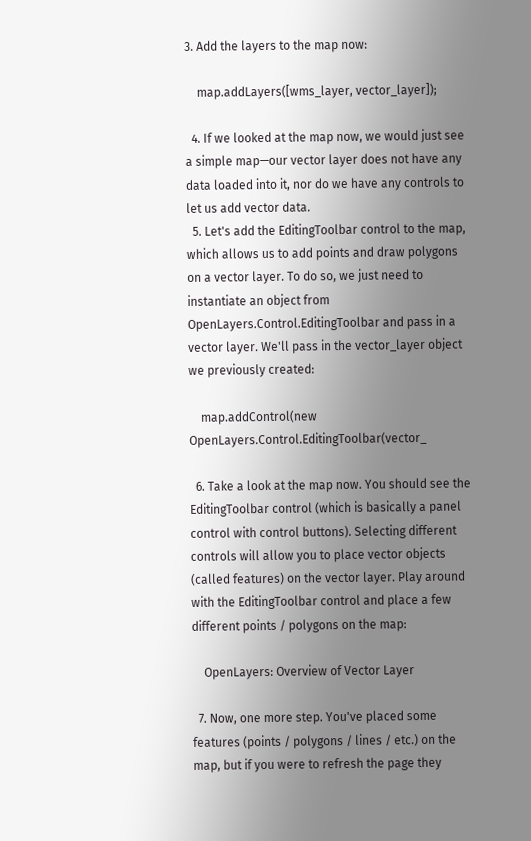3. Add the layers to the map now:

    map.addLayers([wms_layer, vector_layer]);

  4. If we looked at the map now, we would just see a simple map—our vector layer does not have any data loaded into it, nor do we have any controls to let us add vector data.
  5. Let's add the EditingToolbar control to the map, which allows us to add points and draw polygons on a vector layer. To do so, we just need to instantiate an object from OpenLayers.Control.EditingToolbar and pass in a vector layer. We'll pass in the vector_layer object we previously created:

    map.addControl(new OpenLayers.Control.EditingToolbar(vector_

  6. Take a look at the map now. You should see the EditingToolbar control (which is basically a panel control with control buttons). Selecting different controls will allow you to place vector objects (called features) on the vector layer. Play around with the EditingToolbar control and place a few different points / polygons on the map:

    OpenLayers: Overview of Vector Layer

  7. Now, one more step. You've placed some features (points / polygons / lines / etc.) on the map, but if you were to refresh the page they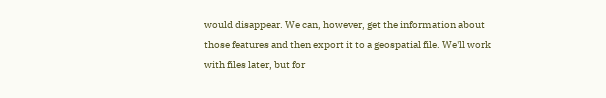would disappear. We can, however, get the information about those features and then export it to a geospatial file. We'll work with files later, but for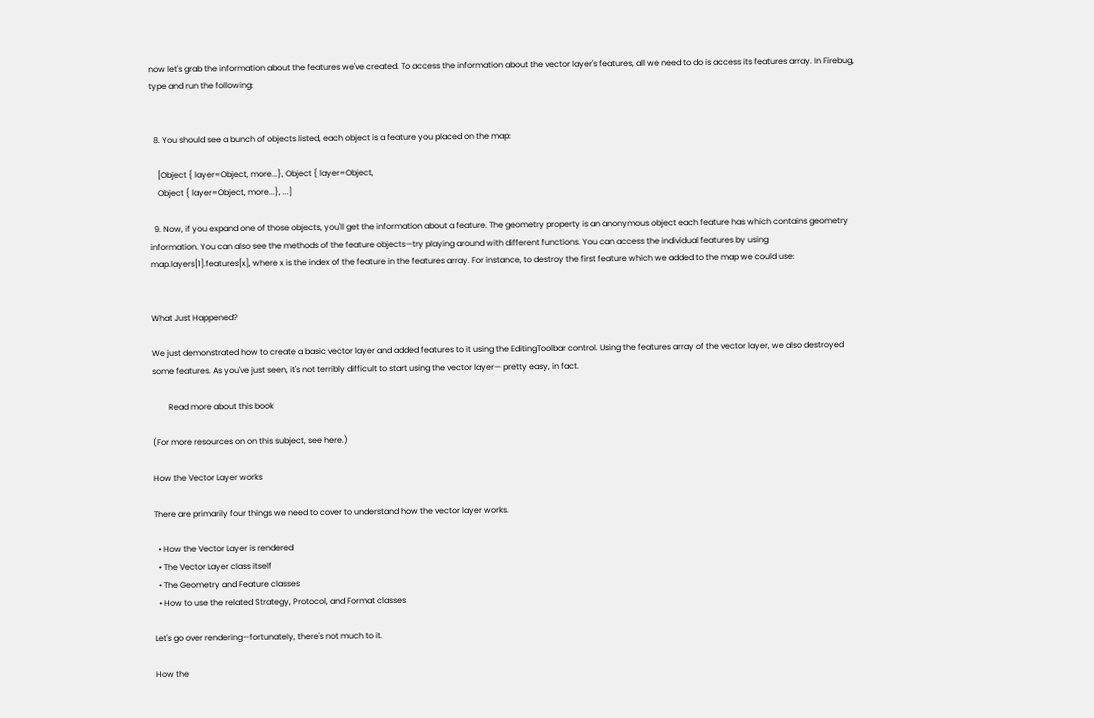now let's grab the information about the features we've created. To access the information about the vector layer's features, all we need to do is access its features array. In Firebug, type and run the following:


  8. You should see a bunch of objects listed, each object is a feature you placed on the map:

    [Object { layer=Object, more...}, Object { layer=Object,
    Object { layer=Object, more...}, ...]

  9. Now, if you expand one of those objects, you'll get the information about a feature. The geometry property is an anonymous object each feature has which contains geometry information. You can also see the methods of the feature objects—try playing around with different functions. You can access the individual features by using map.layers[1].features[x], where x is the index of the feature in the features array. For instance, to destroy the first feature which we added to the map we could use:


What Just Happened?

We just demonstrated how to create a basic vector layer and added features to it using the EditingToolbar control. Using the features array of the vector layer, we also destroyed some features. As you've just seen, it's not terribly difficult to start using the vector layer— pretty easy, in fact.

        Read more about this book

(For more resources on on this subject, see here.)

How the Vector Layer works

There are primarily four things we need to cover to understand how the vector layer works.

  • How the Vector Layer is rendered
  • The Vector Layer class itself
  • The Geometry and Feature classes
  • How to use the related Strategy, Protocol, and Format classes

Let's go over rendering—fortunately, there's not much to it.

How the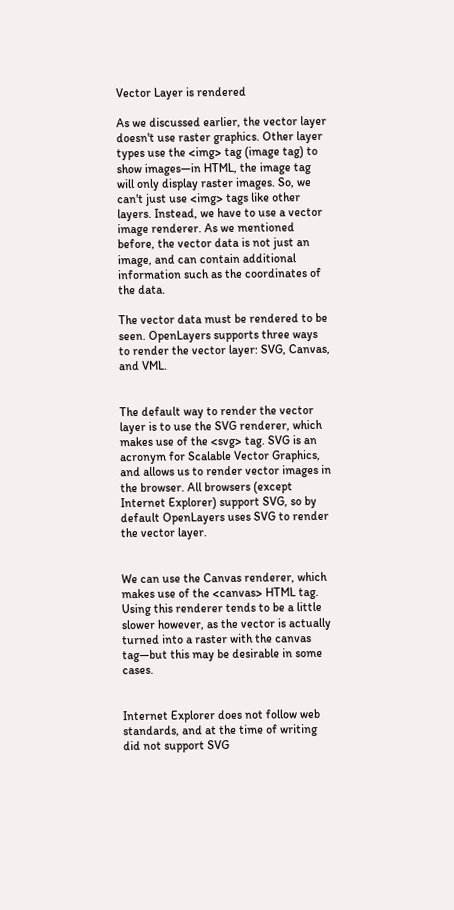Vector Layer is rendered

As we discussed earlier, the vector layer doesn't use raster graphics. Other layer types use the <img> tag (image tag) to show images—in HTML, the image tag will only display raster images. So, we can't just use <img> tags like other layers. Instead, we have to use a vector image renderer. As we mentioned before, the vector data is not just an image, and can contain additional information such as the coordinates of the data.

The vector data must be rendered to be seen. OpenLayers supports three ways to render the vector layer: SVG, Canvas, and VML.


The default way to render the vector layer is to use the SVG renderer, which makes use of the <svg> tag. SVG is an acronym for Scalable Vector Graphics, and allows us to render vector images in the browser. All browsers (except Internet Explorer) support SVG, so by default OpenLayers uses SVG to render the vector layer.


We can use the Canvas renderer, which makes use of the <canvas> HTML tag. Using this renderer tends to be a little slower however, as the vector is actually turned into a raster with the canvas tag—but this may be desirable in some cases.


Internet Explorer does not follow web standards, and at the time of writing did not support SVG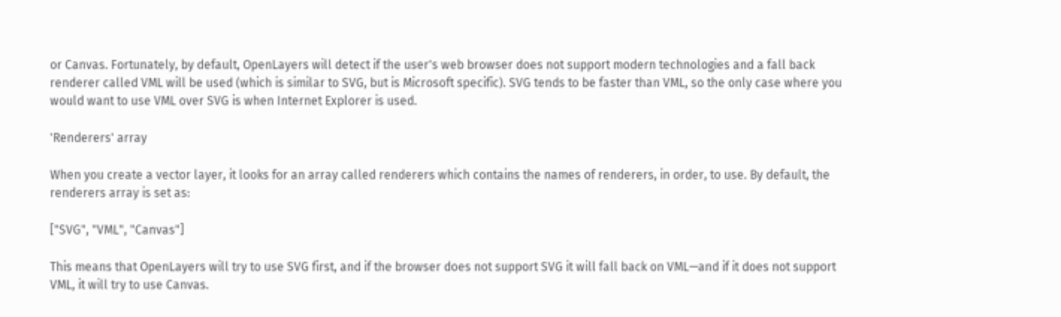or Canvas. Fortunately, by default, OpenLayers will detect if the user's web browser does not support modern technologies and a fall back renderer called VML will be used (which is similar to SVG, but is Microsoft specific). SVG tends to be faster than VML, so the only case where you would want to use VML over SVG is when Internet Explorer is used.

'Renderers' array

When you create a vector layer, it looks for an array called renderers which contains the names of renderers, in order, to use. By default, the renderers array is set as:

["SVG", "VML", "Canvas"]

This means that OpenLayers will try to use SVG first, and if the browser does not support SVG it will fall back on VML—and if it does not support VML, it will try to use Canvas.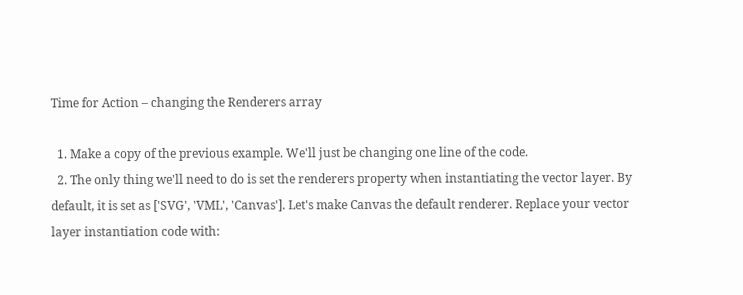Time for Action – changing the Renderers array

  1. Make a copy of the previous example. We'll just be changing one line of the code.
  2. The only thing we'll need to do is set the renderers property when instantiating the vector layer. By default, it is set as ['SVG', 'VML', 'Canvas']. Let's make Canvas the default renderer. Replace your vector layer instantiation code with: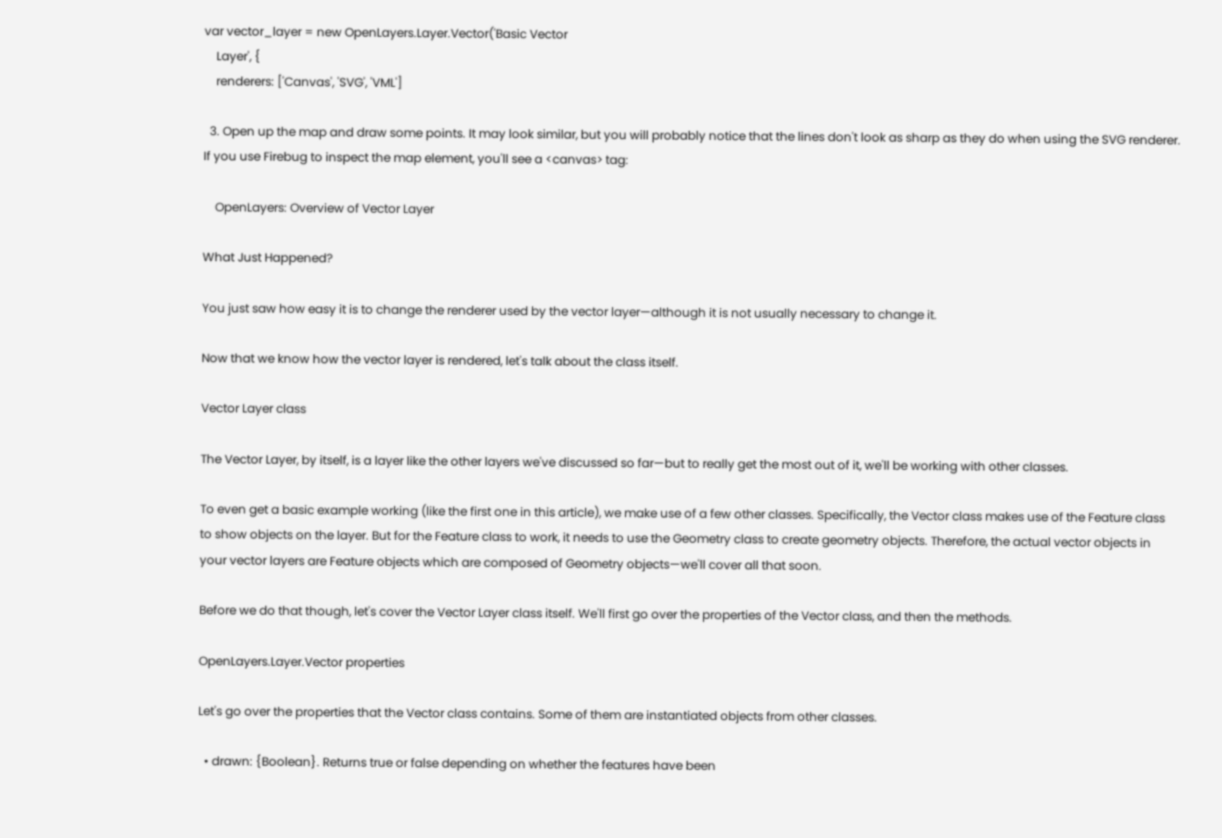var vector_layer = new OpenLayers.Layer.Vector('Basic Vector
    Layer', {
    renderers: ['Canvas', 'SVG', 'VML']

  3. Open up the map and draw some points. It may look similar, but you will probably notice that the lines don't look as sharp as they do when using the SVG renderer. If you use Firebug to inspect the map element, you'll see a <canvas> tag:

    OpenLayers: Overview of Vector Layer

What Just Happened?

You just saw how easy it is to change the renderer used by the vector layer—although it is not usually necessary to change it.

Now that we know how the vector layer is rendered, let's talk about the class itself.

Vector Layer class

The Vector Layer, by itself, is a layer like the other layers we've discussed so far—but to really get the most out of it, we'll be working with other classes.

To even get a basic example working (like the first one in this article), we make use of a few other classes. Specifically, the Vector class makes use of the Feature class to show objects on the layer. But for the Feature class to work, it needs to use the Geometry class to create geometry objects. Therefore, the actual vector objects in your vector layers are Feature objects which are composed of Geometry objects—we'll cover all that soon.

Before we do that though, let's cover the Vector Layer class itself. We'll first go over the properties of the Vector class, and then the methods.

OpenLayers.Layer.Vector properties

Let's go over the properties that the Vector class contains. Some of them are instantiated objects from other classes.

  • drawn: {Boolean}. Returns true or false depending on whether the features have been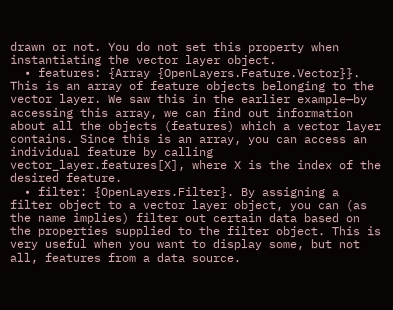drawn or not. You do not set this property when instantiating the vector layer object.
  • features: {Array {OpenLayers.Feature.Vector}}. This is an array of feature objects belonging to the vector layer. We saw this in the earlier example—by accessing this array, we can find out information about all the objects (features) which a vector layer contains. Since this is an array, you can access an individual feature by calling vector_layer.features[X], where X is the index of the desired feature.
  • filter: {OpenLayers.Filter}. By assigning a filter object to a vector layer object, you can (as the name implies) filter out certain data based on the properties supplied to the filter object. This is very useful when you want to display some, but not all, features from a data source.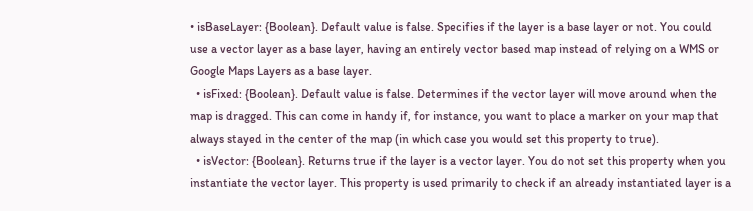• isBaseLayer: {Boolean}. Default value is false. Specifies if the layer is a base layer or not. You could use a vector layer as a base layer, having an entirely vector based map instead of relying on a WMS or Google Maps Layers as a base layer.
  • isFixed: {Boolean}. Default value is false. Determines if the vector layer will move around when the map is dragged. This can come in handy if, for instance, you want to place a marker on your map that always stayed in the center of the map (in which case you would set this property to true).
  • isVector: {Boolean}. Returns true if the layer is a vector layer. You do not set this property when you instantiate the vector layer. This property is used primarily to check if an already instantiated layer is a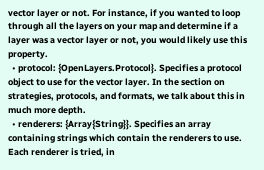vector layer or not. For instance, if you wanted to loop through all the layers on your map and determine if a layer was a vector layer or not, you would likely use this property.
  • protocol: {OpenLayers.Protocol}. Specifies a protocol object to use for the vector layer. In the section on strategies, protocols, and formats, we talk about this in much more depth.
  • renderers: {Array{String}}. Specifies an array containing strings which contain the renderers to use. Each renderer is tried, in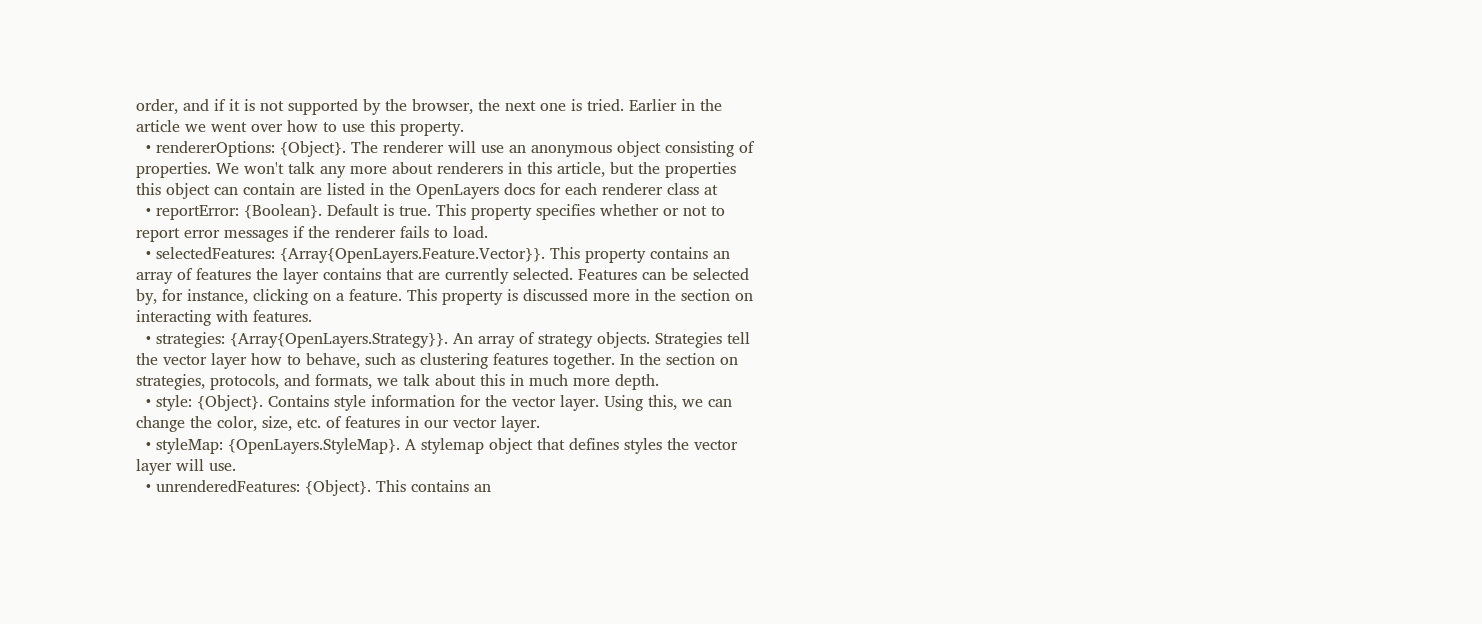order, and if it is not supported by the browser, the next one is tried. Earlier in the article we went over how to use this property.
  • rendererOptions: {Object}. The renderer will use an anonymous object consisting of properties. We won't talk any more about renderers in this article, but the properties this object can contain are listed in the OpenLayers docs for each renderer class at
  • reportError: {Boolean}. Default is true. This property specifies whether or not to report error messages if the renderer fails to load.
  • selectedFeatures: {Array{OpenLayers.Feature.Vector}}. This property contains an array of features the layer contains that are currently selected. Features can be selected by, for instance, clicking on a feature. This property is discussed more in the section on interacting with features.
  • strategies: {Array{OpenLayers.Strategy}}. An array of strategy objects. Strategies tell the vector layer how to behave, such as clustering features together. In the section on strategies, protocols, and formats, we talk about this in much more depth.
  • style: {Object}. Contains style information for the vector layer. Using this, we can change the color, size, etc. of features in our vector layer.
  • styleMap: {OpenLayers.StyleMap}. A stylemap object that defines styles the vector layer will use.
  • unrenderedFeatures: {Object}. This contains an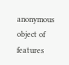anonymous object of features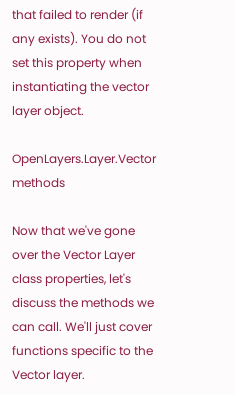that failed to render (if any exists). You do not set this property when instantiating the vector layer object.

OpenLayers.Layer.Vector methods

Now that we've gone over the Vector Layer class properties, let's discuss the methods we can call. We'll just cover functions specific to the Vector layer.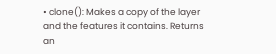• clone(): Makes a copy of the layer and the features it contains. Returns an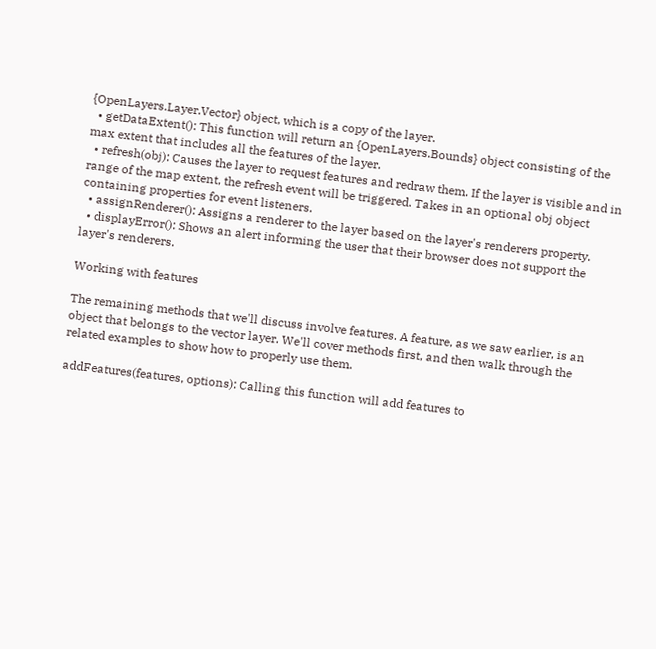{OpenLayers.Layer.Vector} object, which is a copy of the layer.
  • getDataExtent(): This function will return an {OpenLayers.Bounds} object consisting of the max extent that includes all the features of the layer.
  • refresh(obj): Causes the layer to request features and redraw them. If the layer is visible and in range of the map extent, the refresh event will be triggered. Takes in an optional obj object containing properties for event listeners.
  • assignRenderer(): Assigns a renderer to the layer based on the layer's renderers property.
  • displayError(): Shows an alert informing the user that their browser does not support the layer's renderers.

Working with features

The remaining methods that we'll discuss involve features. A feature, as we saw earlier, is an object that belongs to the vector layer. We'll cover methods first, and then walk through the related examples to show how to properly use them.

addFeatures(features, options): Calling this function will add features to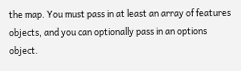the map. You must pass in at least an array of features objects, and you can optionally pass in an options object.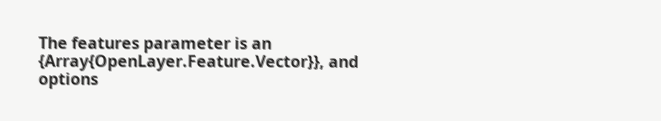The features parameter is an {Array{OpenLayer.Feature.Vector}}, and options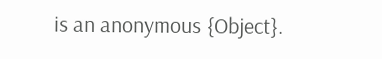is an anonymous {Object}.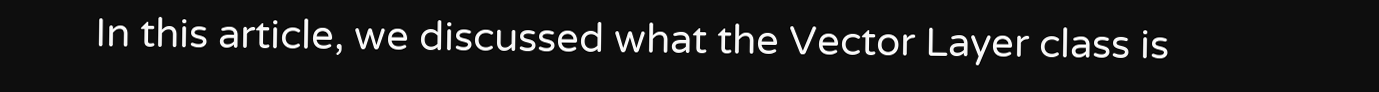In this article, we discussed what the Vector Layer class is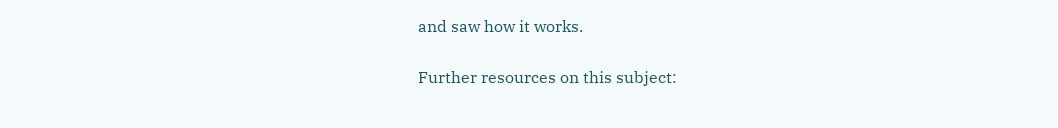and saw how it works.

Further resources on this subject: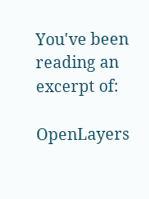You've been reading an excerpt of:

OpenLayers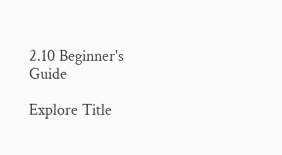2.10 Beginner's Guide

Explore Title